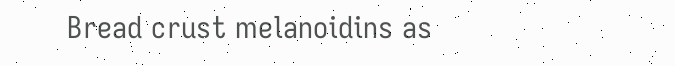Bread crust melanoidins as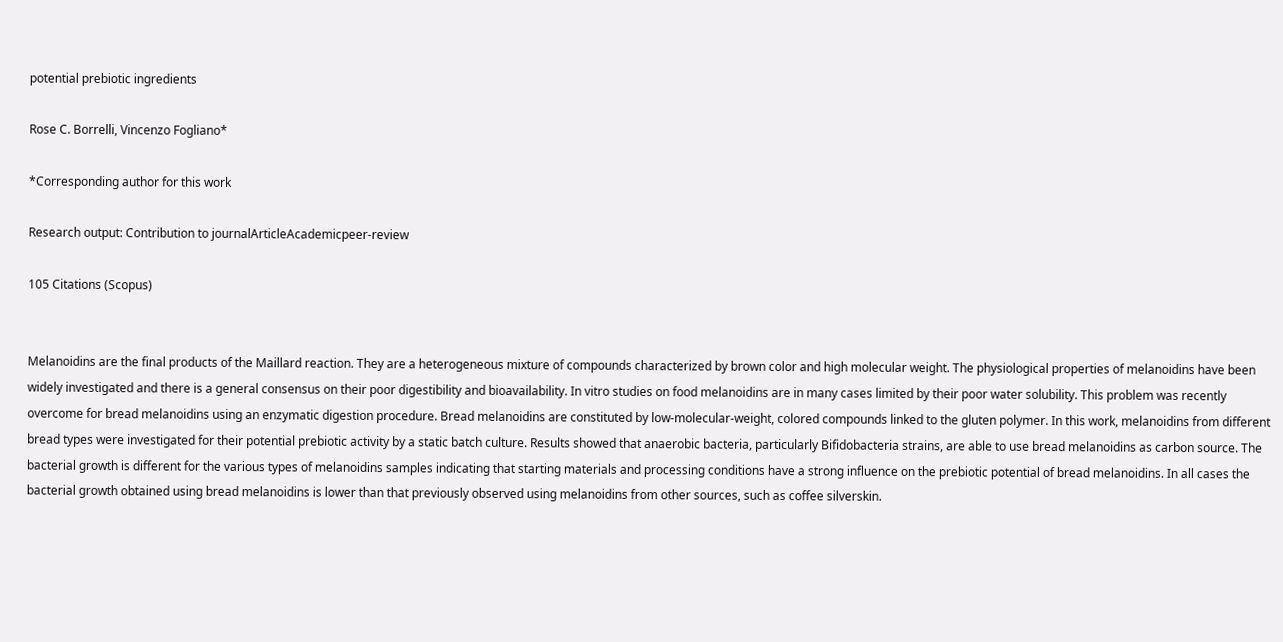potential prebiotic ingredients

Rose C. Borrelli, Vincenzo Fogliano*

*Corresponding author for this work

Research output: Contribution to journalArticleAcademicpeer-review

105 Citations (Scopus)


Melanoidins are the final products of the Maillard reaction. They are a heterogeneous mixture of compounds characterized by brown color and high molecular weight. The physiological properties of melanoidins have been widely investigated and there is a general consensus on their poor digestibility and bioavailability. In vitro studies on food melanoidins are in many cases limited by their poor water solubility. This problem was recently overcome for bread melanoidins using an enzymatic digestion procedure. Bread melanoidins are constituted by low-molecular-weight, colored compounds linked to the gluten polymer. In this work, melanoidins from different bread types were investigated for their potential prebiotic activity by a static batch culture. Results showed that anaerobic bacteria, particularly Bifidobacteria strains, are able to use bread melanoidins as carbon source. The bacterial growth is different for the various types of melanoidins samples indicating that starting materials and processing conditions have a strong influence on the prebiotic potential of bread melanoidins. In all cases the bacterial growth obtained using bread melanoidins is lower than that previously observed using melanoidins from other sources, such as coffee silverskin.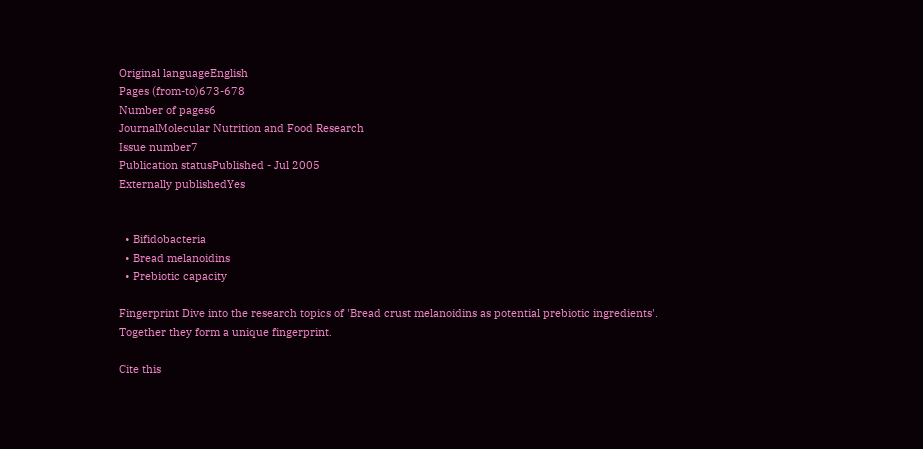Original languageEnglish
Pages (from-to)673-678
Number of pages6
JournalMolecular Nutrition and Food Research
Issue number7
Publication statusPublished - Jul 2005
Externally publishedYes


  • Bifidobacteria
  • Bread melanoidins
  • Prebiotic capacity

Fingerprint Dive into the research topics of 'Bread crust melanoidins as potential prebiotic ingredients'. Together they form a unique fingerprint.

Cite this